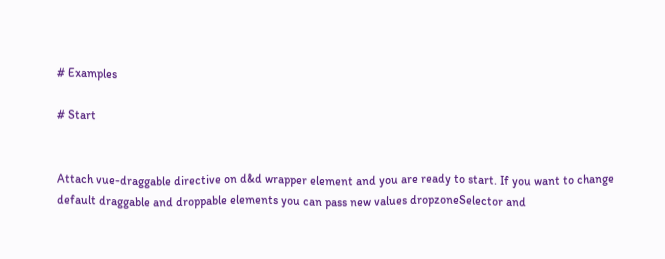# Examples

# Start


Attach vue-draggable directive on d&d wrapper element and you are ready to start. If you want to change default draggable and droppable elements you can pass new values dropzoneSelector and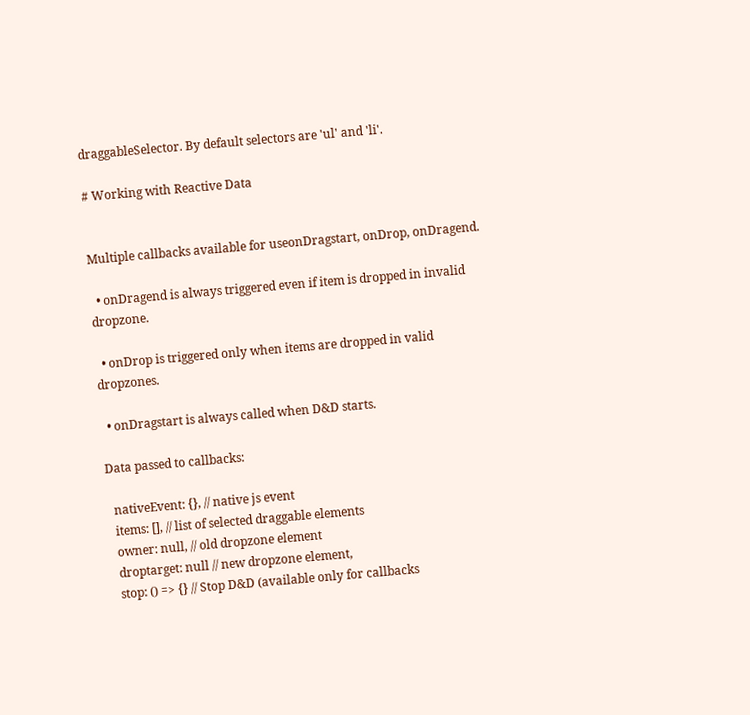draggableSelector. By default selectors are 'ul' and 'li'.

# Working with Reactive Data


Multiple callbacks available for useonDragstart, onDrop, onDragend.

  • onDragend is always triggered even if item is dropped in invalid dropzone.

  • onDrop is triggered only when items are dropped in valid dropzones.

  • onDragstart is always called when D&D starts.

Data passed to callbacks:

  nativeEvent: {}, // native js event
  items: [], // list of selected draggable elements
  owner: null, // old dropzone element
  droptarget: null // new dropzone element,
  stop: () => {} // Stop D&D (available only for callbacks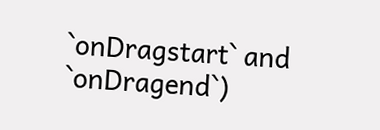`onDragstart` and `onDragend`)